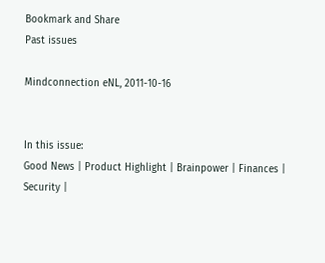Bookmark and Share
Past issues

Mindconnection eNL, 2011-10-16


In this issue:
Good News | Product Highlight | Brainpower | Finances | Security |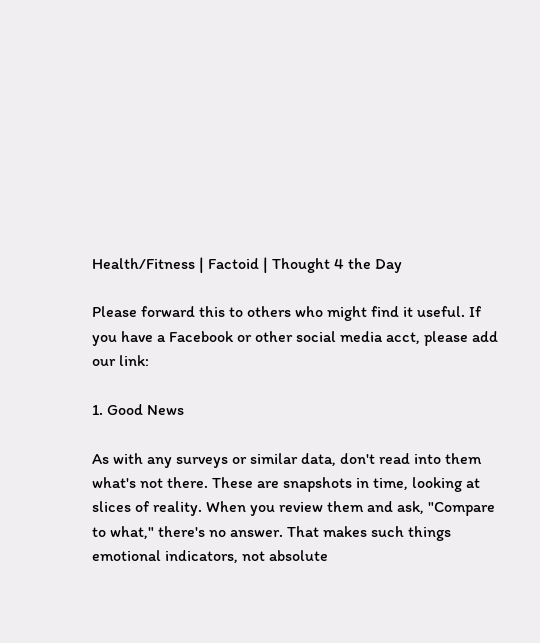Health/Fitness | Factoid | Thought 4 the Day

Please forward this to others who might find it useful. If you have a Facebook or other social media acct, please add our link:

1. Good News

As with any surveys or similar data, don't read into them what's not there. These are snapshots in time, looking at slices of reality. When you review them and ask, "Compare to what," there's no answer. That makes such things emotional indicators, not absolute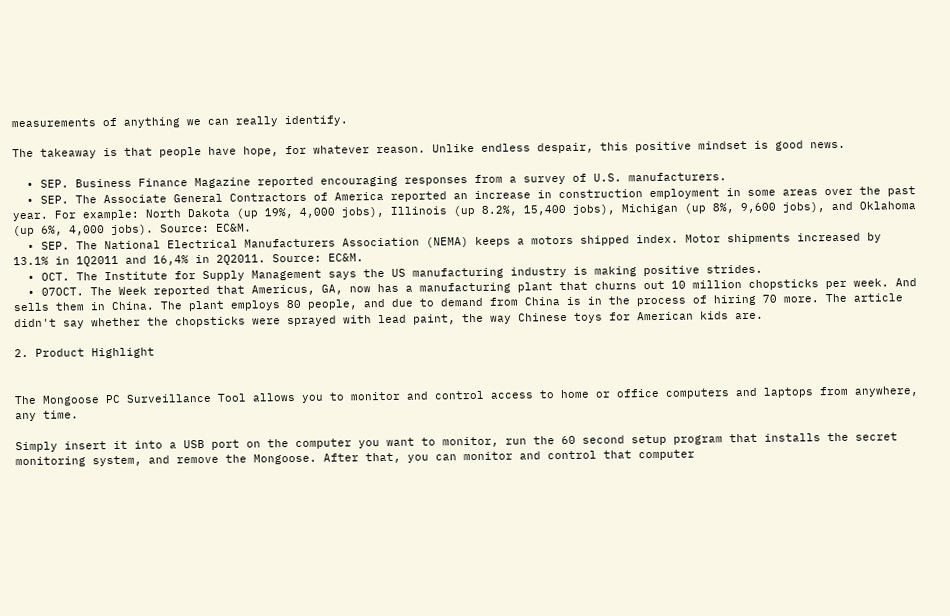measurements of anything we can really identify.

The takeaway is that people have hope, for whatever reason. Unlike endless despair, this positive mindset is good news.

  • SEP. Business Finance Magazine reported encouraging responses from a survey of U.S. manufacturers.
  • SEP. The Associate General Contractors of America reported an increase in construction employment in some areas over the past year. For example: North Dakota (up 19%, 4,000 jobs), Illinois (up 8.2%, 15,400 jobs), Michigan (up 8%, 9,600 jobs), and Oklahoma (up 6%, 4,000 jobs). Source: EC&M.
  • SEP. The National Electrical Manufacturers Association (NEMA) keeps a motors shipped index. Motor shipments increased by 13.1% in 1Q2011 and 16,4% in 2Q2011. Source: EC&M.
  • OCT. The Institute for Supply Management says the US manufacturing industry is making positive strides.
  • 07OCT. The Week reported that Americus, GA, now has a manufacturing plant that churns out 10 million chopsticks per week. And sells them in China. The plant employs 80 people, and due to demand from China is in the process of hiring 70 more. The article didn't say whether the chopsticks were sprayed with lead paint, the way Chinese toys for American kids are.

2. Product Highlight


The Mongoose PC Surveillance Tool allows you to monitor and control access to home or office computers and laptops from anywhere, any time.

Simply insert it into a USB port on the computer you want to monitor, run the 60 second setup program that installs the secret monitoring system, and remove the Mongoose. After that, you can monitor and control that computer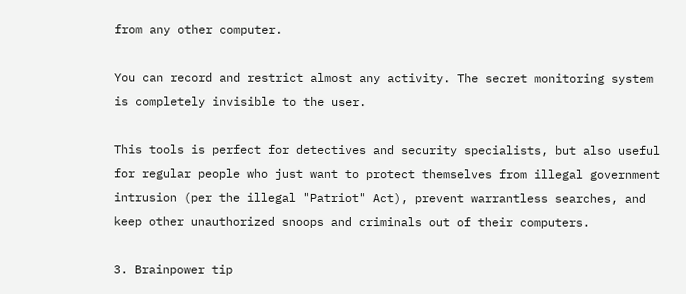from any other computer.

You can record and restrict almost any activity. The secret monitoring system is completely invisible to the user.

This tools is perfect for detectives and security specialists, but also useful for regular people who just want to protect themselves from illegal government intrusion (per the illegal "Patriot" Act), prevent warrantless searches, and keep other unauthorized snoops and criminals out of their computers.

3. Brainpower tip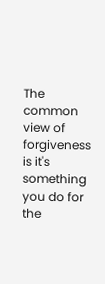The common view of forgiveness is it's something you do for the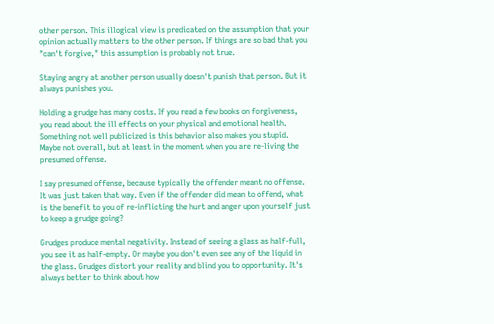other person. This illogical view is predicated on the assumption that your opinion actually matters to the other person. If things are so bad that you "can't forgive," this assumption is probably not true.

Staying angry at another person usually doesn't punish that person. But it always punishes you.

Holding a grudge has many costs. If you read a few books on forgiveness, you read about the ill effects on your physical and emotional health. Something not well publicized is this behavior also makes you stupid. Maybe not overall, but at least in the moment when you are re-living the presumed offense.

I say presumed offense, because typically the offender meant no offense. It was just taken that way. Even if the offender did mean to offend, what is the benefit to you of re-inflicting the hurt and anger upon yourself just to keep a grudge going?

Grudges produce mental negativity. Instead of seeing a glass as half-full, you see it as half-empty. Or maybe you don't even see any of the liquid in the glass. Grudges distort your reality and blind you to opportunity. It's always better to think about how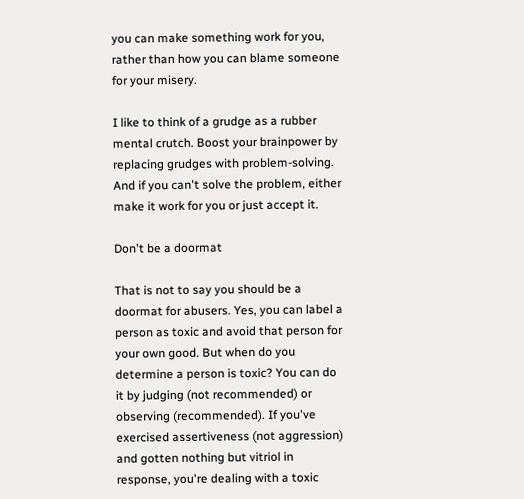you can make something work for you, rather than how you can blame someone for your misery.

I like to think of a grudge as a rubber mental crutch. Boost your brainpower by replacing grudges with problem-solving. And if you can't solve the problem, either make it work for you or just accept it.

Don't be a doormat

That is not to say you should be a doormat for abusers. Yes, you can label a person as toxic and avoid that person for your own good. But when do you determine a person is toxic? You can do it by judging (not recommended) or observing (recommended). If you've exercised assertiveness (not aggression) and gotten nothing but vitriol in response, you're dealing with a toxic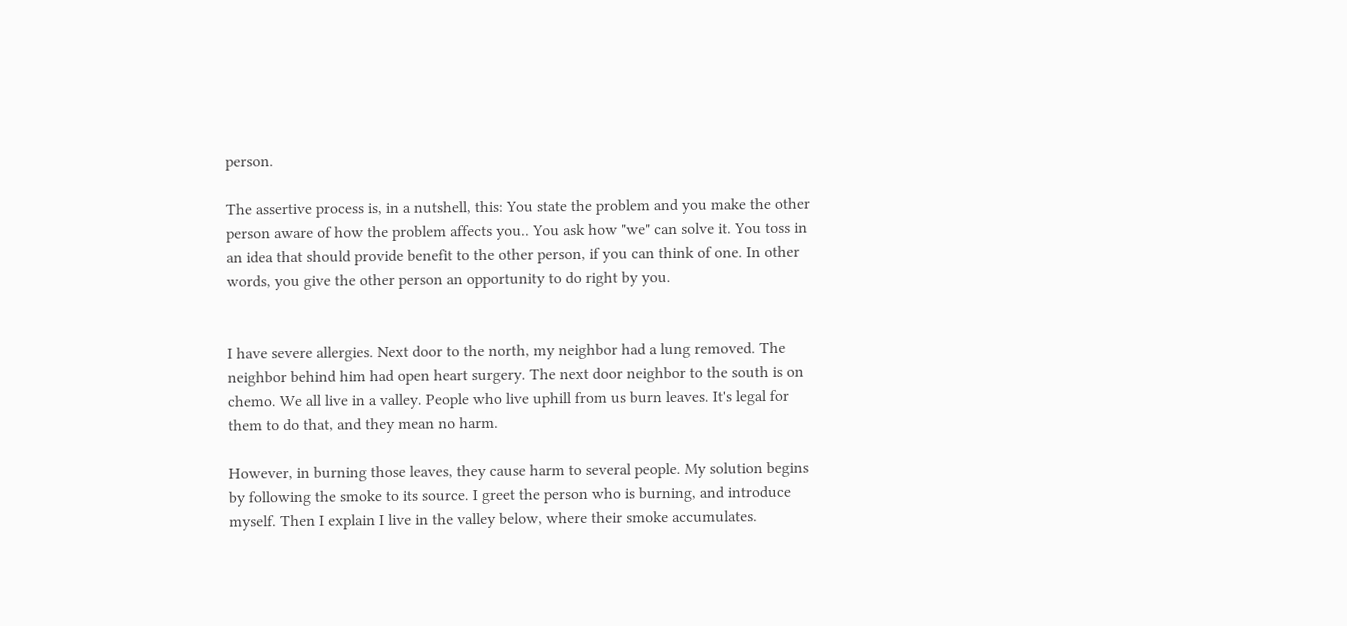person.

The assertive process is, in a nutshell, this: You state the problem and you make the other person aware of how the problem affects you.. You ask how "we" can solve it. You toss in an idea that should provide benefit to the other person, if you can think of one. In other words, you give the other person an opportunity to do right by you.


I have severe allergies. Next door to the north, my neighbor had a lung removed. The neighbor behind him had open heart surgery. The next door neighbor to the south is on chemo. We all live in a valley. People who live uphill from us burn leaves. It's legal for them to do that, and they mean no harm.

However, in burning those leaves, they cause harm to several people. My solution begins by following the smoke to its source. I greet the person who is burning, and introduce myself. Then I explain I live in the valley below, where their smoke accumulates.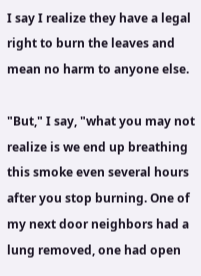I say I realize they have a legal right to burn the leaves and mean no harm to anyone else.

"But," I say, "what you may not realize is we end up breathing this smoke even several hours after you stop burning. One of my next door neighbors had a lung removed, one had open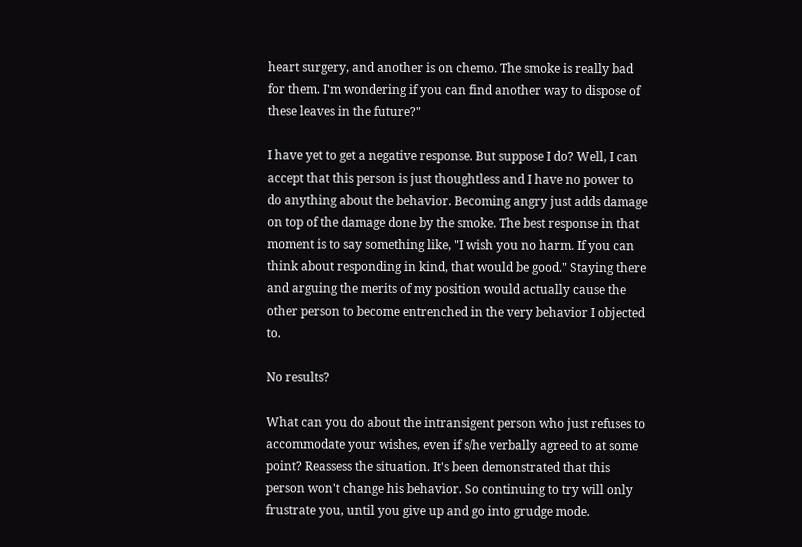heart surgery, and another is on chemo. The smoke is really bad for them. I'm wondering if you can find another way to dispose of these leaves in the future?"

I have yet to get a negative response. But suppose I do? Well, I can accept that this person is just thoughtless and I have no power to do anything about the behavior. Becoming angry just adds damage on top of the damage done by the smoke. The best response in that moment is to say something like, "I wish you no harm. If you can think about responding in kind, that would be good." Staying there and arguing the merits of my position would actually cause the other person to become entrenched in the very behavior I objected to.

No results?

What can you do about the intransigent person who just refuses to accommodate your wishes, even if s/he verbally agreed to at some point? Reassess the situation. It's been demonstrated that this person won't change his behavior. So continuing to try will only frustrate you, until you give up and go into grudge mode.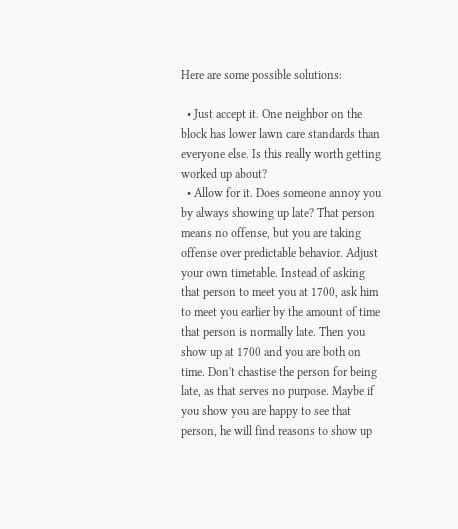Here are some possible solutions:

  • Just accept it. One neighbor on the block has lower lawn care standards than everyone else. Is this really worth getting worked up about?
  • Allow for it. Does someone annoy you by always showing up late? That person means no offense, but you are taking offense over predictable behavior. Adjust your own timetable. Instead of asking that person to meet you at 1700, ask him to meet you earlier by the amount of time that person is normally late. Then you show up at 1700 and you are both on time. Don't chastise the person for being late, as that serves no purpose. Maybe if you show you are happy to see that person, he will find reasons to show up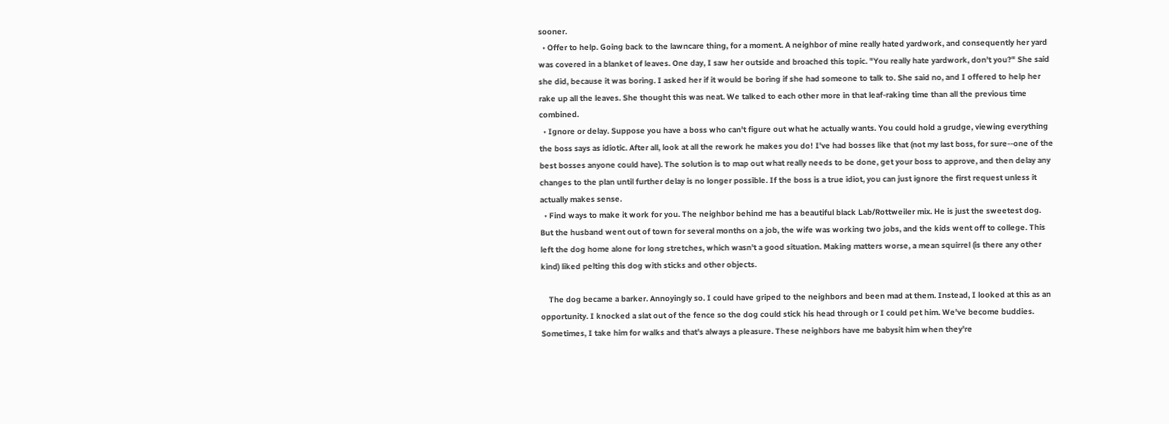sooner.
  • Offer to help. Going back to the lawncare thing, for a moment. A neighbor of mine really hated yardwork, and consequently her yard was covered in a blanket of leaves. One day, I saw her outside and broached this topic. "You really hate yardwork, don't you?" She said she did, because it was boring. I asked her if it would be boring if she had someone to talk to. She said no, and I offered to help her rake up all the leaves. She thought this was neat. We talked to each other more in that leaf-raking time than all the previous time combined.
  • Ignore or delay. Suppose you have a boss who can't figure out what he actually wants. You could hold a grudge, viewing everything the boss says as idiotic. After all, look at all the rework he makes you do! I've had bosses like that (not my last boss, for sure--one of the best bosses anyone could have). The solution is to map out what really needs to be done, get your boss to approve, and then delay any changes to the plan until further delay is no longer possible. If the boss is a true idiot, you can just ignore the first request unless it actually makes sense.
  • Find ways to make it work for you. The neighbor behind me has a beautiful black Lab/Rottweiler mix. He is just the sweetest dog. But the husband went out of town for several months on a job, the wife was working two jobs, and the kids went off to college. This left the dog home alone for long stretches, which wasn't a good situation. Making matters worse, a mean squirrel (is there any other kind) liked pelting this dog with sticks and other objects.

    The dog became a barker. Annoyingly so. I could have griped to the neighbors and been mad at them. Instead, I looked at this as an opportunity. I knocked a slat out of the fence so the dog could stick his head through or I could pet him. We've become buddies. Sometimes, I take him for walks and that's always a pleasure. These neighbors have me babysit him when they're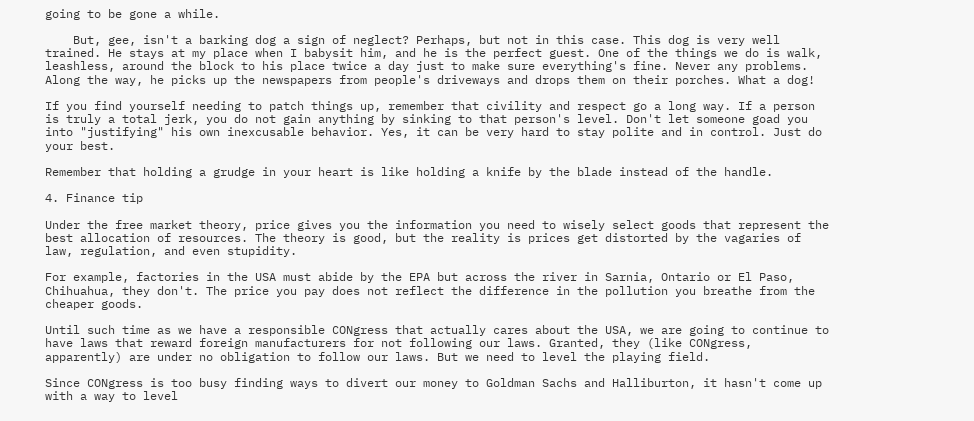going to be gone a while.

    But, gee, isn't a barking dog a sign of neglect? Perhaps, but not in this case. This dog is very well trained. He stays at my place when I babysit him, and he is the perfect guest. One of the things we do is walk, leashless, around the block to his place twice a day just to make sure everything's fine. Never any problems. Along the way, he picks up the newspapers from people's driveways and drops them on their porches. What a dog!

If you find yourself needing to patch things up, remember that civility and respect go a long way. If a person is truly a total jerk, you do not gain anything by sinking to that person's level. Don't let someone goad you into "justifying" his own inexcusable behavior. Yes, it can be very hard to stay polite and in control. Just do your best.

Remember that holding a grudge in your heart is like holding a knife by the blade instead of the handle.

4. Finance tip

Under the free market theory, price gives you the information you need to wisely select goods that represent the best allocation of resources. The theory is good, but the reality is prices get distorted by the vagaries of law, regulation, and even stupidity.

For example, factories in the USA must abide by the EPA but across the river in Sarnia, Ontario or El Paso, Chihuahua, they don't. The price you pay does not reflect the difference in the pollution you breathe from the cheaper goods.

Until such time as we have a responsible CONgress that actually cares about the USA, we are going to continue to have laws that reward foreign manufacturers for not following our laws. Granted, they (like CONgress, apparently) are under no obligation to follow our laws. But we need to level the playing field.

Since CONgress is too busy finding ways to divert our money to Goldman Sachs and Halliburton, it hasn't come up with a way to level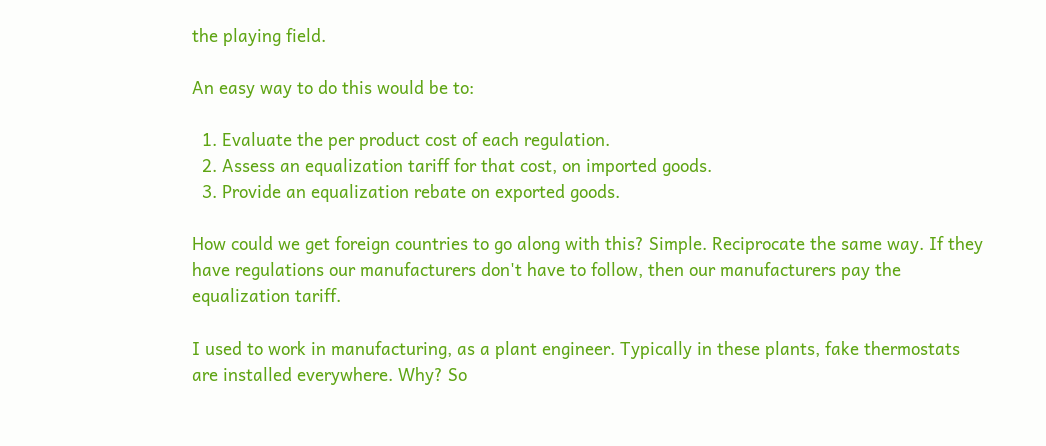the playing field.

An easy way to do this would be to:

  1. Evaluate the per product cost of each regulation.
  2. Assess an equalization tariff for that cost, on imported goods.
  3. Provide an equalization rebate on exported goods.

How could we get foreign countries to go along with this? Simple. Reciprocate the same way. If they have regulations our manufacturers don't have to follow, then our manufacturers pay the equalization tariff.

I used to work in manufacturing, as a plant engineer. Typically in these plants, fake thermostats are installed everywhere. Why? So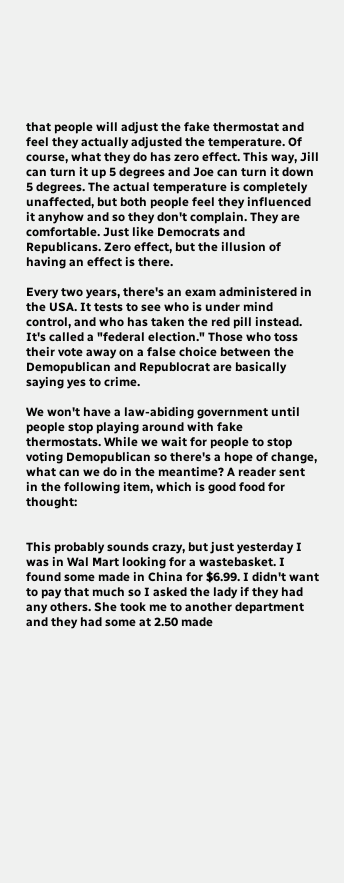that people will adjust the fake thermostat and feel they actually adjusted the temperature. Of course, what they do has zero effect. This way, Jill can turn it up 5 degrees and Joe can turn it down 5 degrees. The actual temperature is completely unaffected, but both people feel they influenced it anyhow and so they don't complain. They are comfortable. Just like Democrats and Republicans. Zero effect, but the illusion of having an effect is there.

Every two years, there's an exam administered in the USA. It tests to see who is under mind control, and who has taken the red pill instead. It's called a "federal election." Those who toss their vote away on a false choice between the Demopublican and Republocrat are basically saying yes to crime.

We won't have a law-abiding government until people stop playing around with fake thermostats. While we wait for people to stop voting Demopublican so there's a hope of change, what can we do in the meantime? A reader sent in the following item, which is good food for thought:


This probably sounds crazy, but just yesterday I was in Wal Mart looking for a wastebasket. I found some made in China for $6.99. I didn't want to pay that much so I asked the lady if they had any others. She took me to another department and they had some at 2.50 made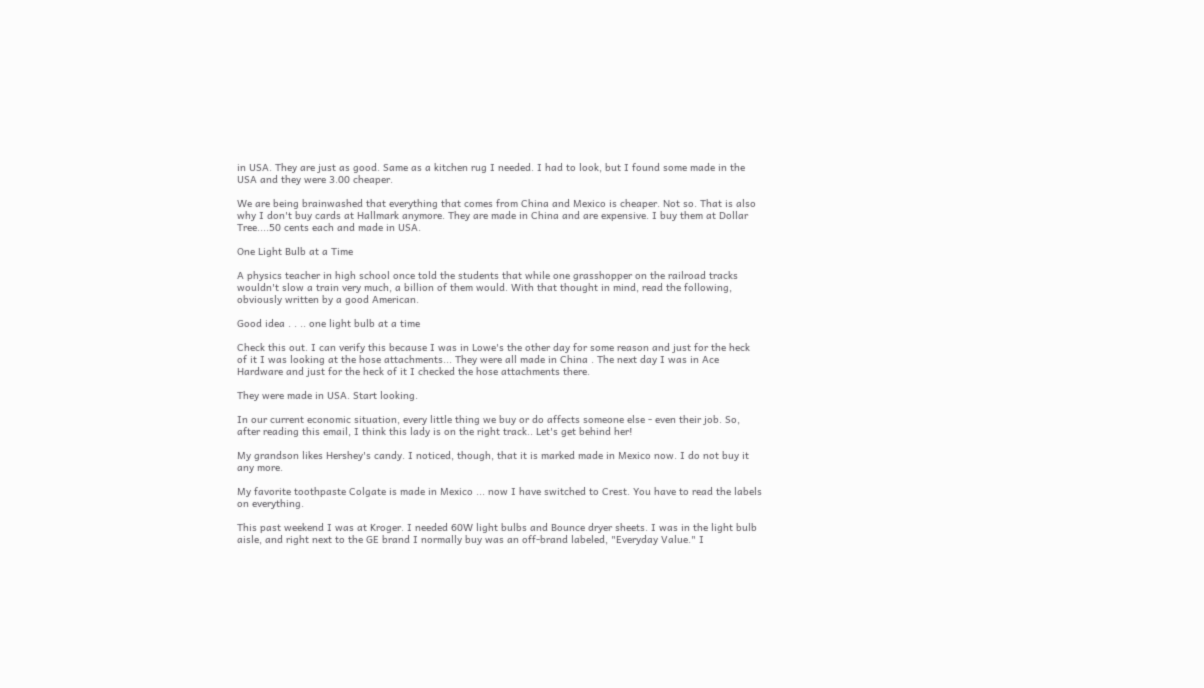in USA. They are just as good. Same as a kitchen rug I needed. I had to look, but I found some made in the USA and they were 3.00 cheaper.

We are being brainwashed that everything that comes from China and Mexico is cheaper. Not so. That is also why I don't buy cards at Hallmark anymore. They are made in China and are expensive. I buy them at Dollar Tree....50 cents each and made in USA.

One Light Bulb at a Time

A physics teacher in high school once told the students that while one grasshopper on the railroad tracks wouldn't slow a train very much, a billion of them would. With that thought in mind, read the following, obviously written by a good American.

Good idea . . .. one light bulb at a time

Check this out. I can verify this because I was in Lowe's the other day for some reason and just for the heck of it I was looking at the hose attachments... They were all made in China . The next day I was in Ace Hardware and just for the heck of it I checked the hose attachments there.

They were made in USA. Start looking.

In our current economic situation, every little thing we buy or do affects someone else - even their job. So, after reading this email, I think this lady is on the right track.. Let's get behind her!

My grandson likes Hershey's candy. I noticed, though, that it is marked made in Mexico now. I do not buy it any more.

My favorite toothpaste Colgate is made in Mexico ... now I have switched to Crest. You have to read the labels on everything.

This past weekend I was at Kroger. I needed 60W light bulbs and Bounce dryer sheets. I was in the light bulb aisle, and right next to the GE brand I normally buy was an off-brand labeled, "Everyday Value." I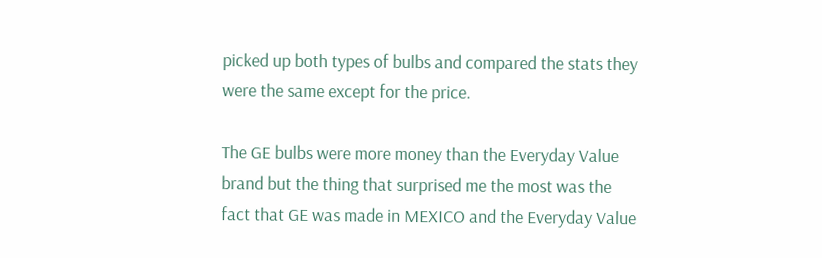picked up both types of bulbs and compared the stats they were the same except for the price.

The GE bulbs were more money than the Everyday Value brand but the thing that surprised me the most was the fact that GE was made in MEXICO and the Everyday Value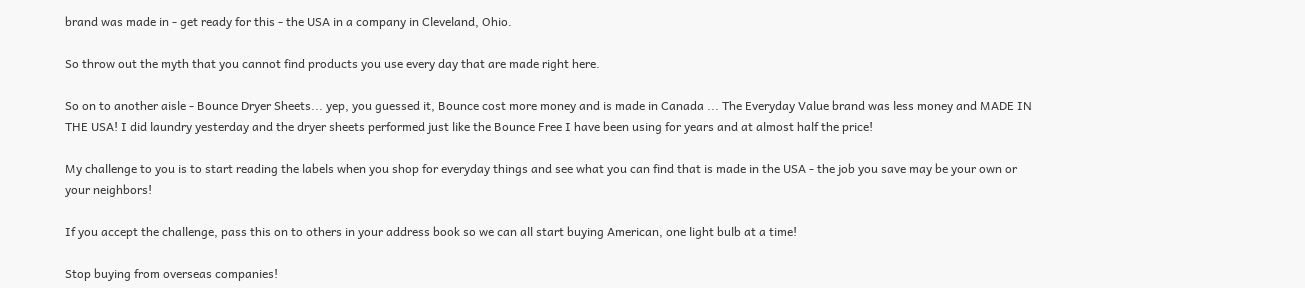brand was made in - get ready for this - the USA in a company in Cleveland, Ohio.

So throw out the myth that you cannot find products you use every day that are made right here.

So on to another aisle - Bounce Dryer Sheets... yep, you guessed it, Bounce cost more money and is made in Canada ... The Everyday Value brand was less money and MADE IN THE USA! I did laundry yesterday and the dryer sheets performed just like the Bounce Free I have been using for years and at almost half the price!

My challenge to you is to start reading the labels when you shop for everyday things and see what you can find that is made in the USA - the job you save may be your own or your neighbors!

If you accept the challenge, pass this on to others in your address book so we can all start buying American, one light bulb at a time!

Stop buying from overseas companies!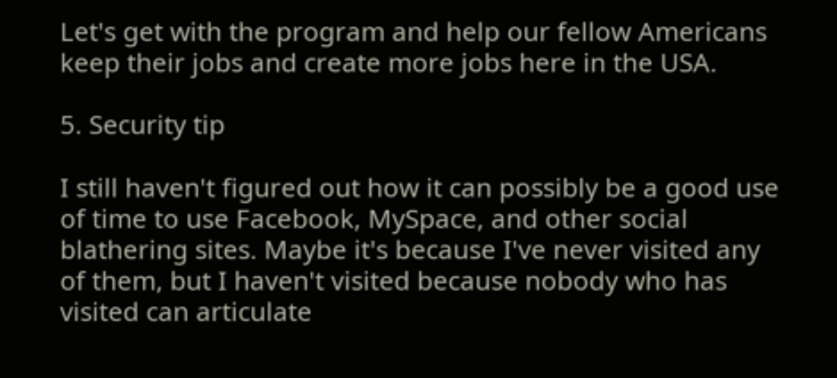Let's get with the program and help our fellow Americans keep their jobs and create more jobs here in the USA.

5. Security tip

I still haven't figured out how it can possibly be a good use of time to use Facebook, MySpace, and other social blathering sites. Maybe it's because I've never visited any of them, but I haven't visited because nobody who has visited can articulate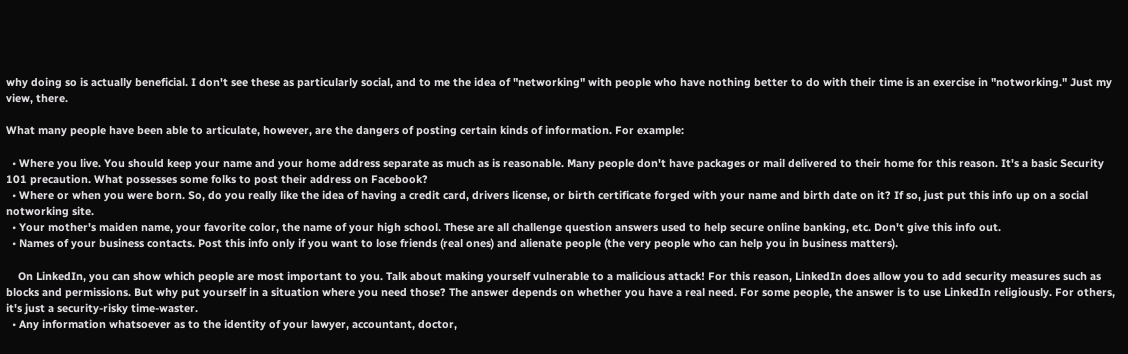why doing so is actually beneficial. I don't see these as particularly social, and to me the idea of "networking" with people who have nothing better to do with their time is an exercise in "notworking." Just my view, there.

What many people have been able to articulate, however, are the dangers of posting certain kinds of information. For example:

  • Where you live. You should keep your name and your home address separate as much as is reasonable. Many people don't have packages or mail delivered to their home for this reason. It's a basic Security 101 precaution. What possesses some folks to post their address on Facebook?
  • Where or when you were born. So, do you really like the idea of having a credit card, drivers license, or birth certificate forged with your name and birth date on it? If so, just put this info up on a social notworking site.
  • Your mother's maiden name, your favorite color, the name of your high school. These are all challenge question answers used to help secure online banking, etc. Don't give this info out.
  • Names of your business contacts. Post this info only if you want to lose friends (real ones) and alienate people (the very people who can help you in business matters).

    On LinkedIn, you can show which people are most important to you. Talk about making yourself vulnerable to a malicious attack! For this reason, LinkedIn does allow you to add security measures such as blocks and permissions. But why put yourself in a situation where you need those? The answer depends on whether you have a real need. For some people, the answer is to use LinkedIn religiously. For others, it's just a security-risky time-waster.
  • Any information whatsoever as to the identity of your lawyer, accountant, doctor,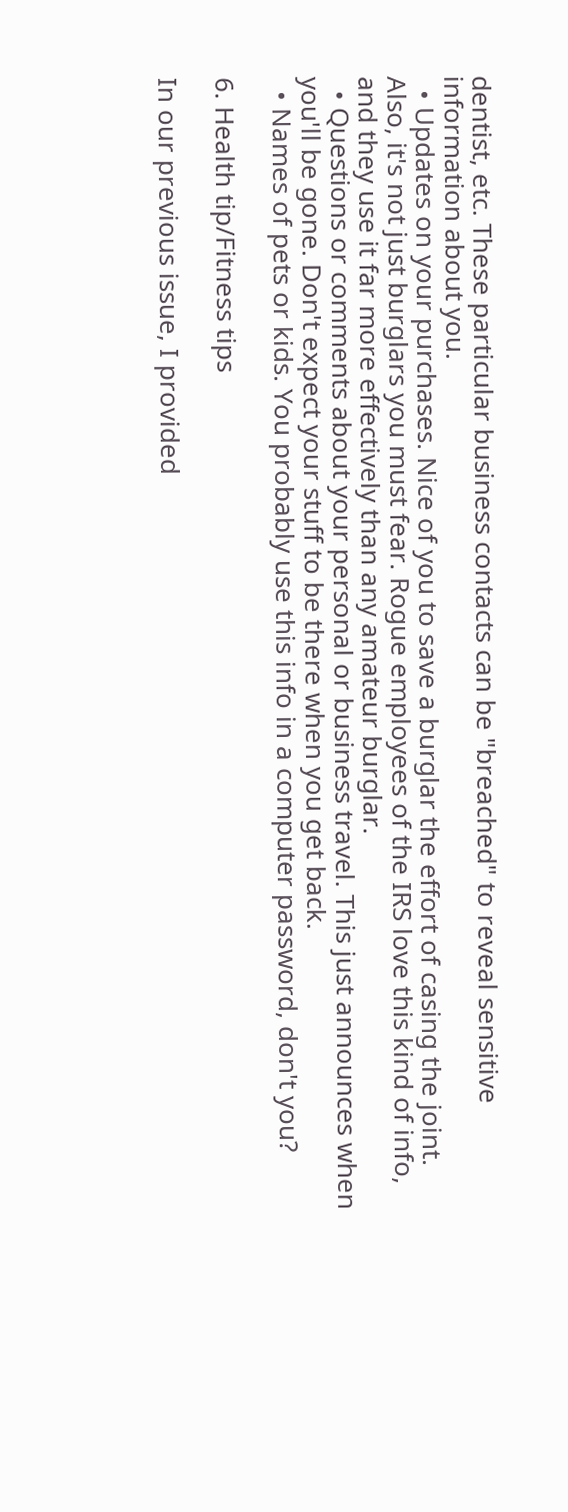dentist, etc. These particular business contacts can be "breached" to reveal sensitive information about you.
  • Updates on your purchases. Nice of you to save a burglar the effort of casing the joint. Also, it's not just burglars you must fear. Rogue employees of the IRS love this kind of info, and they use it far more effectively than any amateur burglar.
  • Questions or comments about your personal or business travel. This just announces when you'll be gone. Don't expect your stuff to be there when you get back.
  • Names of pets or kids. You probably use this info in a computer password, don't you?

6. Health tip/Fitness tips

In our previous issue, I provided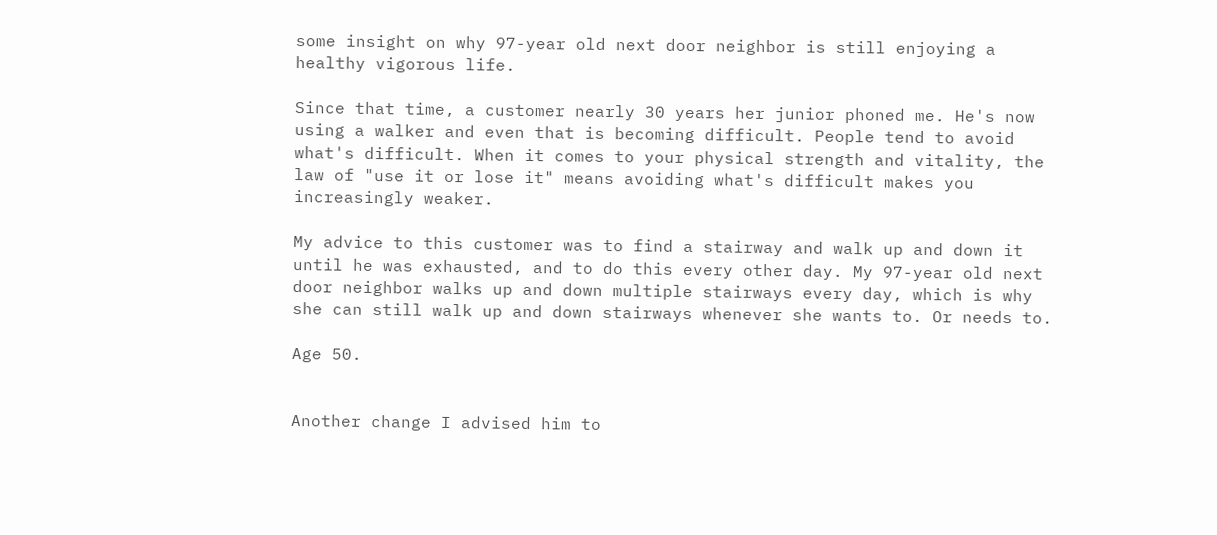some insight on why 97-year old next door neighbor is still enjoying a healthy vigorous life.

Since that time, a customer nearly 30 years her junior phoned me. He's now using a walker and even that is becoming difficult. People tend to avoid what's difficult. When it comes to your physical strength and vitality, the law of "use it or lose it" means avoiding what's difficult makes you increasingly weaker.

My advice to this customer was to find a stairway and walk up and down it until he was exhausted, and to do this every other day. My 97-year old next door neighbor walks up and down multiple stairways every day, which is why she can still walk up and down stairways whenever she wants to. Or needs to.

Age 50.


Another change I advised him to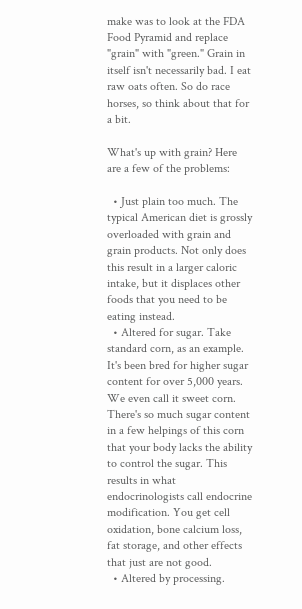make was to look at the FDA Food Pyramid and replace "grain" with "green." Grain in itself isn't necessarily bad. I eat raw oats often. So do race horses, so think about that for a bit.

What's up with grain? Here are a few of the problems:

  • Just plain too much. The typical American diet is grossly overloaded with grain and grain products. Not only does this result in a larger caloric intake, but it displaces other foods that you need to be eating instead.
  • Altered for sugar. Take standard corn, as an example. It's been bred for higher sugar content for over 5,000 years. We even call it sweet corn. There's so much sugar content in a few helpings of this corn that your body lacks the ability to control the sugar. This results in what endocrinologists call endocrine modification. You get cell oxidation, bone calcium loss, fat storage, and other effects that just are not good.
  • Altered by processing.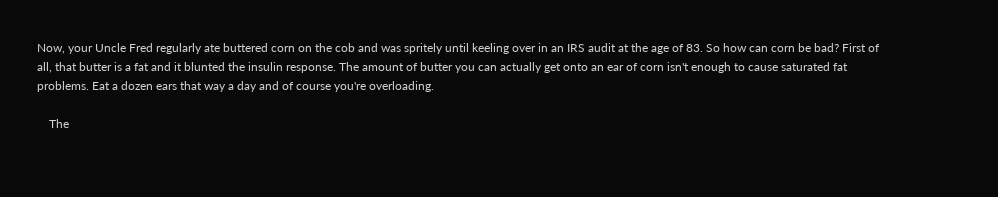Now, your Uncle Fred regularly ate buttered corn on the cob and was spritely until keeling over in an IRS audit at the age of 83. So how can corn be bad? First of all, that butter is a fat and it blunted the insulin response. The amount of butter you can actually get onto an ear of corn isn't enough to cause saturated fat problems. Eat a dozen ears that way a day and of course you're overloading.

    The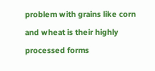problem with grains like corn and wheat is their highly processed forms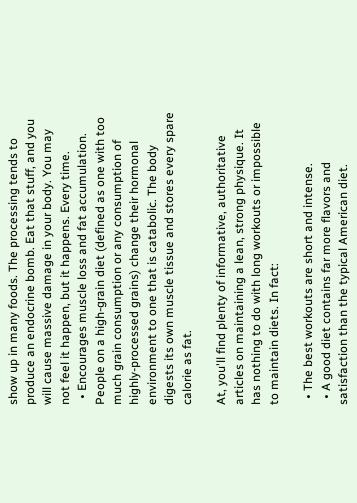show up in many foods. The processing tends to produce an endocrine bomb. Eat that stuff, and you will cause massive damage in your body. You may not feel it happen, but it happens. Every time.
  • Encourages muscle loss and fat accumulation. People on a high-grain diet (defined as one with too much grain consumption or any consumption of highly-processed grains) change their hormonal environment to one that is catabolic. The body digests its own muscle tissue and stores every spare calorie as fat.

At, you'll find plenty of informative, authoritative articles on maintaining a lean, strong physique. It has nothing to do with long workouts or impossible to maintain diets. In fact:

  • The best workouts are short and intense.
  • A good diet contains far more flavors and satisfaction than the typical American diet.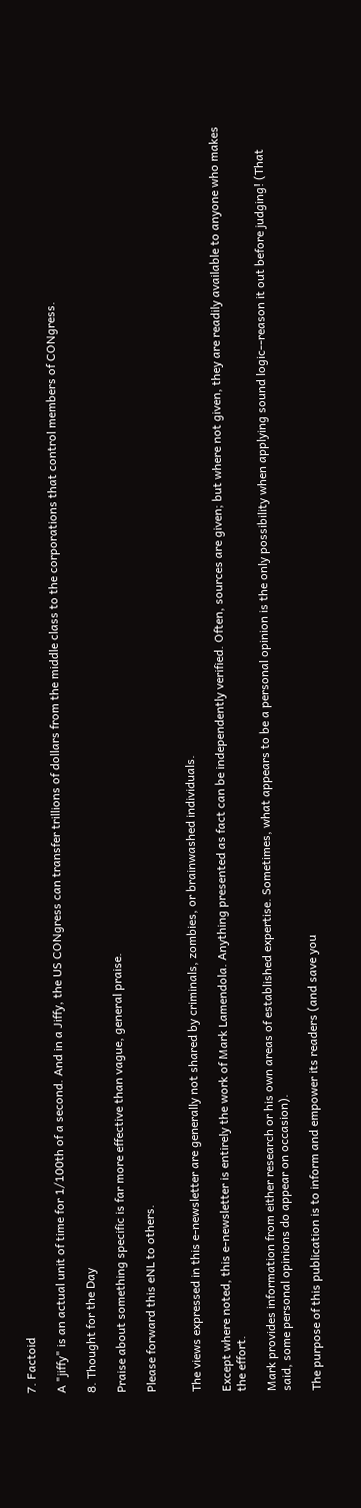7. Factoid

A "jiffy" is an actual unit of time for 1/100th of a second. And in a Jiffy, the US CONgress can transfer trillions of dollars from the middle class to the corporations that control members of CONgress.

8. Thought for the Day

Praise about something specific is far more effective than vague, general praise.

Please forward this eNL to others.


The views expressed in this e-newsletter are generally not shared by criminals, zombies, or brainwashed individuals.

Except where noted, this e-newsletter is entirely the work of Mark Lamendola. Anything presented as fact can be independently verified. Often, sources are given; but where not given, they are readily available to anyone who makes the effort.

Mark provides information from either research or his own areas of established expertise. Sometimes, what appears to be a personal opinion is the only possibility when applying sound logic--reason it out before judging! (That said, some personal opinions do appear on occasion).

The purpose of this publication is to inform and empower its readers (and save you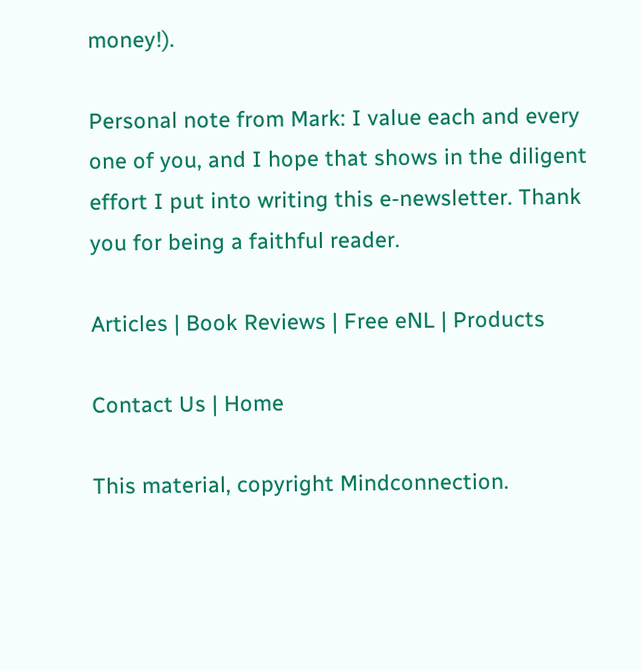money!).

Personal note from Mark: I value each and every one of you, and I hope that shows in the diligent effort I put into writing this e-newsletter. Thank you for being a faithful reader.

Articles | Book Reviews | Free eNL | Products

Contact Us | Home

This material, copyright Mindconnection.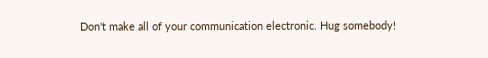Don't make all of your communication electronic. Hug somebody!